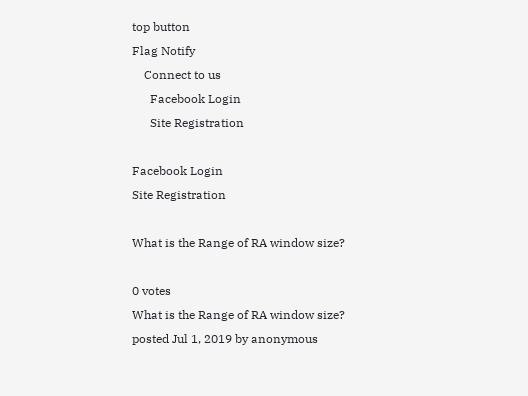top button
Flag Notify
    Connect to us
      Facebook Login
      Site Registration

Facebook Login
Site Registration

What is the Range of RA window size?

0 votes
What is the Range of RA window size?
posted Jul 1, 2019 by anonymous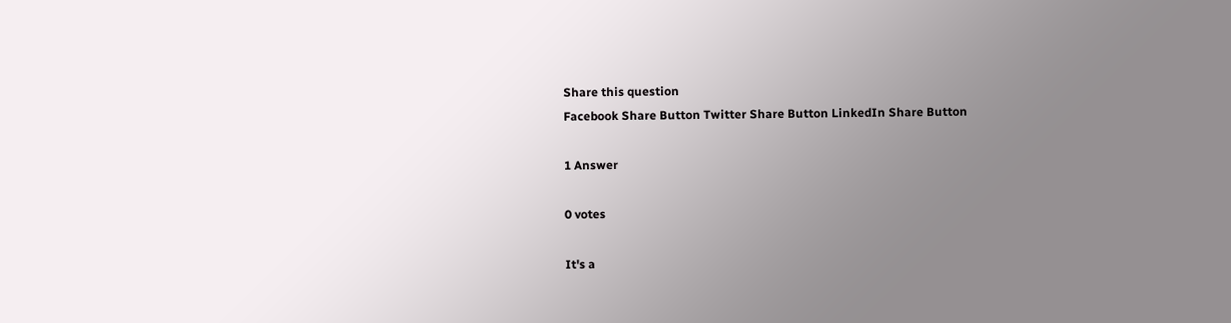Share this question
Facebook Share Button Twitter Share Button LinkedIn Share Button

1 Answer

0 votes

It's a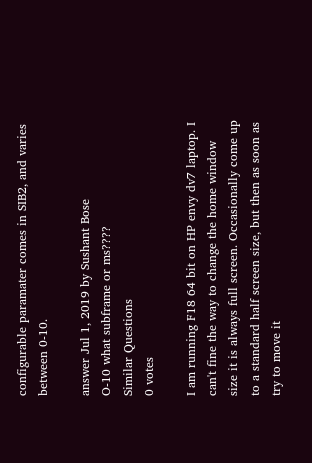configurable paramater comes in SIB2, and varies between 0-10.

answer Jul 1, 2019 by Sushant Bose
O-10 what subframe or ms????
Similar Questions
0 votes

I am running F18 64 bit on HP envy dv7 laptop. I can't fine the way to change the home window size it is always full screen. Occasionally come up to a standard half screen size, but then as soon as try to move it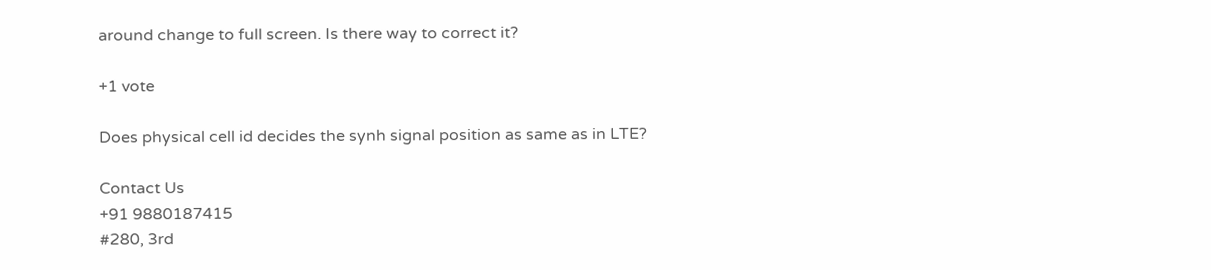around change to full screen. Is there way to correct it?

+1 vote

Does physical cell id decides the synh signal position as same as in LTE?

Contact Us
+91 9880187415
#280, 3rd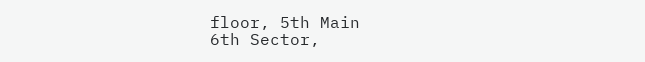floor, 5th Main
6th Sector,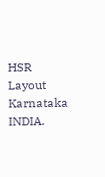HSR Layout
Karnataka INDIA.